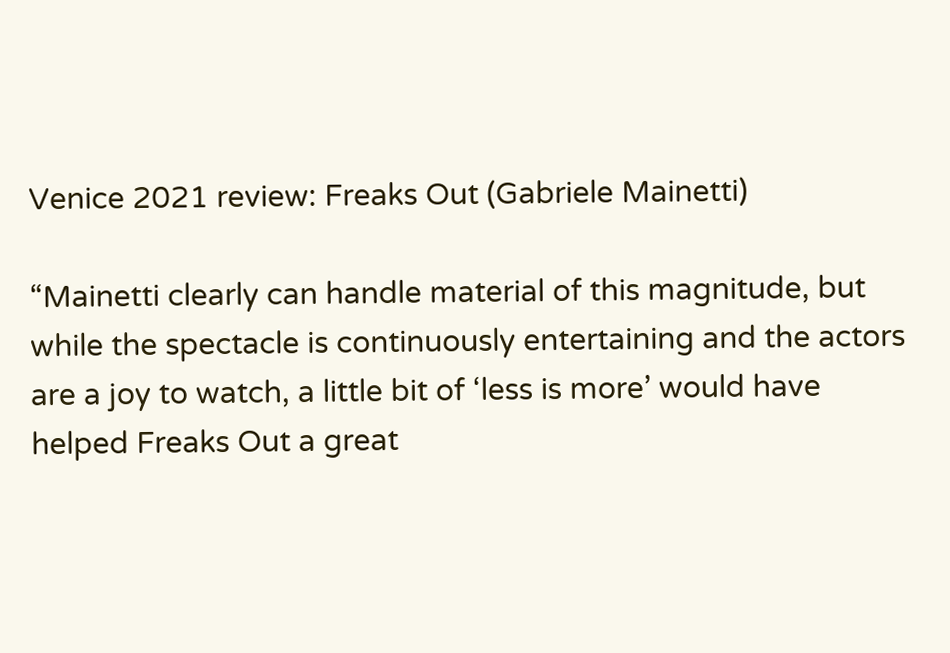Venice 2021 review: Freaks Out (Gabriele Mainetti)

“Mainetti clearly can handle material of this magnitude, but while the spectacle is continuously entertaining and the actors are a joy to watch, a little bit of ‘less is more’ would have helped Freaks Out a great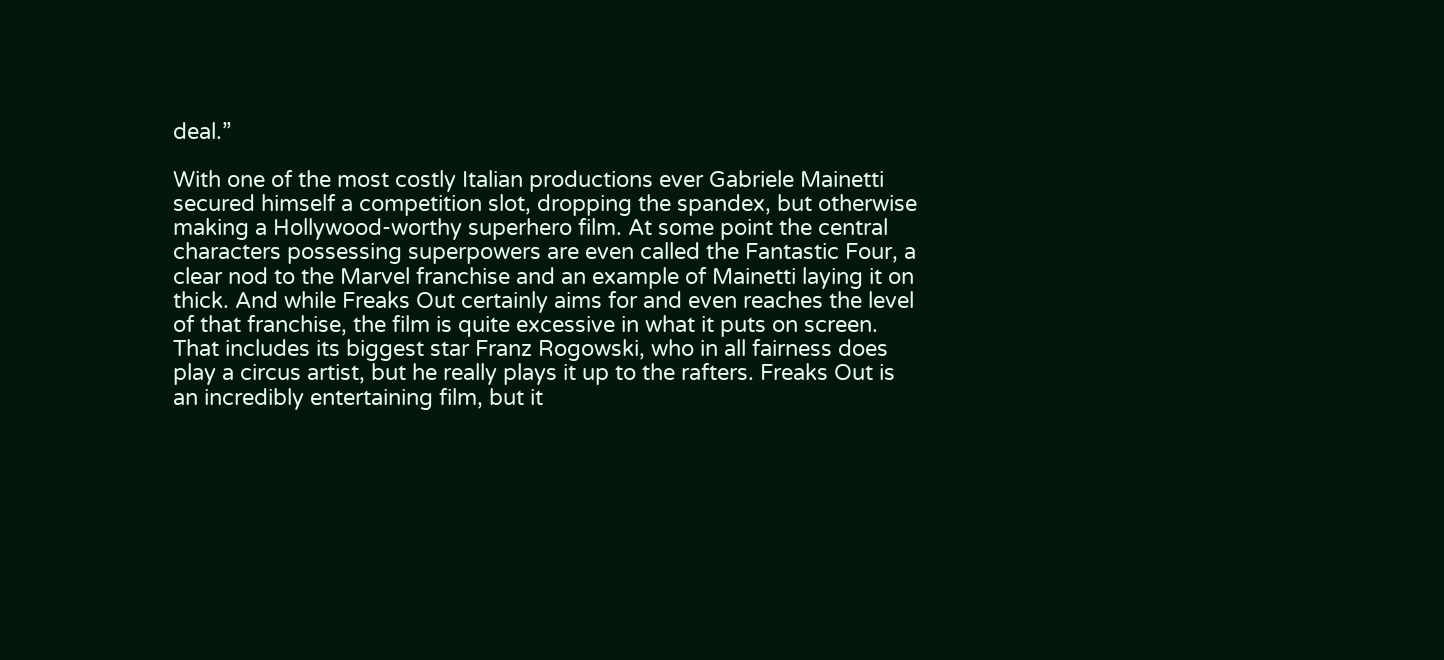deal.”

With one of the most costly Italian productions ever Gabriele Mainetti secured himself a competition slot, dropping the spandex, but otherwise making a Hollywood-worthy superhero film. At some point the central characters possessing superpowers are even called the Fantastic Four, a clear nod to the Marvel franchise and an example of Mainetti laying it on thick. And while Freaks Out certainly aims for and even reaches the level of that franchise, the film is quite excessive in what it puts on screen. That includes its biggest star Franz Rogowski, who in all fairness does play a circus artist, but he really plays it up to the rafters. Freaks Out is an incredibly entertaining film, but it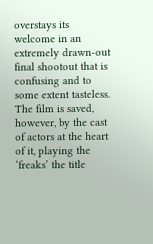overstays its welcome in an extremely drawn-out final shootout that is confusing and to some extent tasteless. The film is saved, however, by the cast of actors at the heart of it, playing the ‘freaks’ the title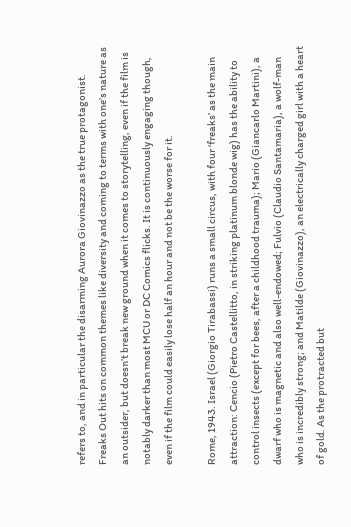refers to, and in particular the disarming Aurora Giovinazzo as the true protagonist. Freaks Out hits on common themes like diversity and coming to terms with one’s nature as an outsider, but doesn’t break new ground when it comes to storytelling, even if the film is notably darker than most MCU or DC Comics flicks. It is continuously engaging though, even if the film could easily lose half an hour and not be the worse for it.

Rome, 1943. Israel (Giorgio Tirabassi) runs a small circus, with four ‘freaks’ as the main attraction: Cencio (Pietro Castellitto, in striking platinum blonde wig) has the ability to control insects (except for bees, after a childhood trauma); Mario (Giancarlo Martini), a dwarf who is magnetic and also well-endowed; Fulvio (Claudio Santamaria), a wolf-man who is incredibly strong; and Matilde (Giovinazzo), an electrically charged girl with a heart of gold. As the protracted but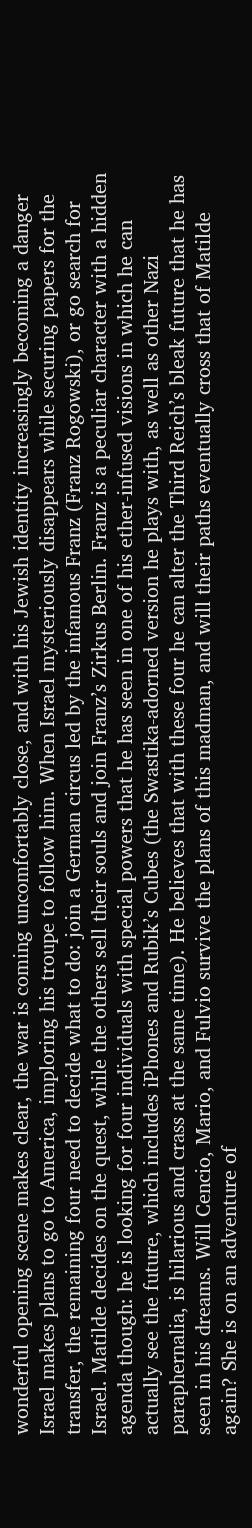wonderful opening scene makes clear, the war is coming uncomfortably close, and with his Jewish identity increasingly becoming a danger Israel makes plans to go to America, imploring his troupe to follow him. When Israel mysteriously disappears while securing papers for the transfer, the remaining four need to decide what to do: join a German circus led by the infamous Franz (Franz Rogowski), or go search for Israel. Matilde decides on the quest, while the others sell their souls and join Franz’s Zirkus Berlin. Franz is a peculiar character with a hidden agenda though: he is looking for four individuals with special powers that he has seen in one of his ether-infused visions in which he can actually see the future, which includes iPhones and Rubik’s Cubes (the Swastika-adorned version he plays with, as well as other Nazi paraphernalia, is hilarious and crass at the same time). He believes that with these four he can alter the Third Reich’s bleak future that he has seen in his dreams. Will Cencio, Mario, and Fulvio survive the plans of this madman, and will their paths eventually cross that of Matilde again? She is on an adventure of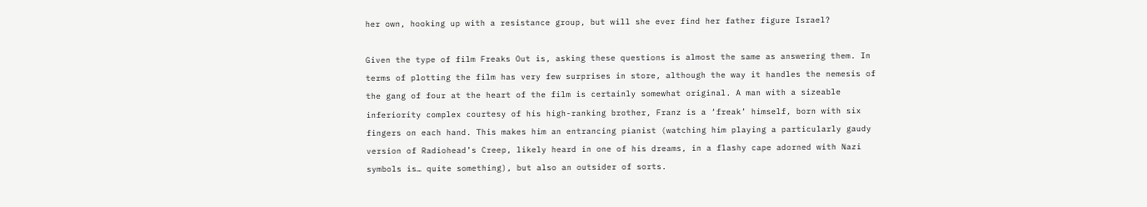her own, hooking up with a resistance group, but will she ever find her father figure Israel?

Given the type of film Freaks Out is, asking these questions is almost the same as answering them. In terms of plotting the film has very few surprises in store, although the way it handles the nemesis of the gang of four at the heart of the film is certainly somewhat original. A man with a sizeable inferiority complex courtesy of his high-ranking brother, Franz is a ‘freak’ himself, born with six fingers on each hand. This makes him an entrancing pianist (watching him playing a particularly gaudy version of Radiohead’s Creep, likely heard in one of his dreams, in a flashy cape adorned with Nazi symbols is… quite something), but also an outsider of sorts.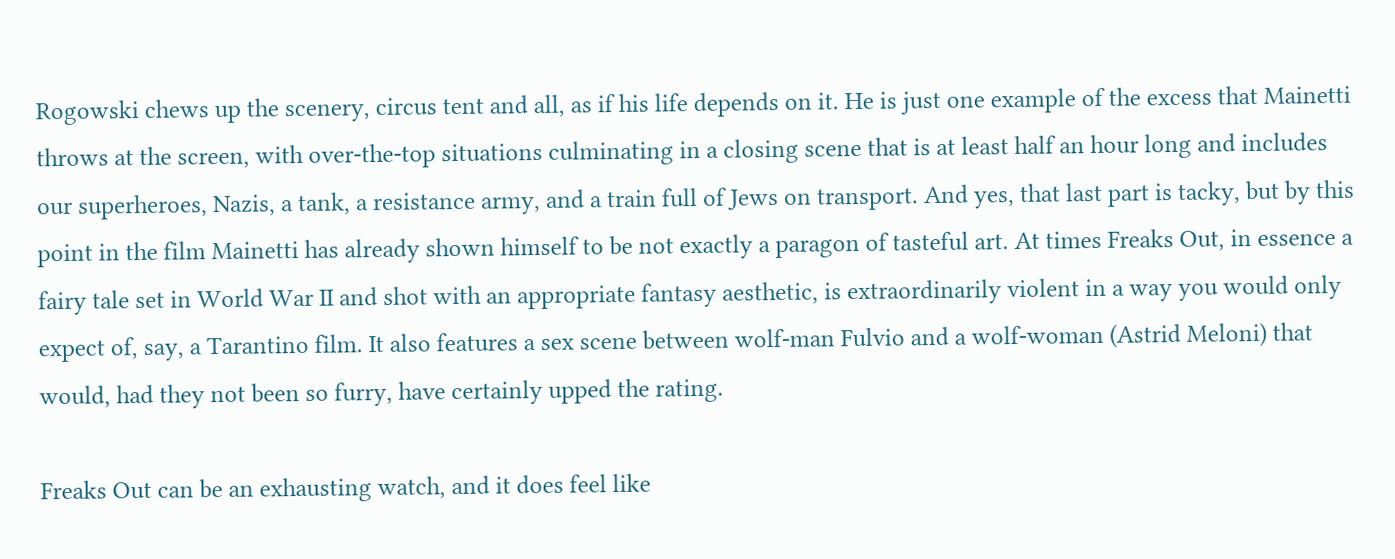Rogowski chews up the scenery, circus tent and all, as if his life depends on it. He is just one example of the excess that Mainetti throws at the screen, with over-the-top situations culminating in a closing scene that is at least half an hour long and includes our superheroes, Nazis, a tank, a resistance army, and a train full of Jews on transport. And yes, that last part is tacky, but by this point in the film Mainetti has already shown himself to be not exactly a paragon of tasteful art. At times Freaks Out, in essence a fairy tale set in World War II and shot with an appropriate fantasy aesthetic, is extraordinarily violent in a way you would only expect of, say, a Tarantino film. It also features a sex scene between wolf-man Fulvio and a wolf-woman (Astrid Meloni) that would, had they not been so furry, have certainly upped the rating.

Freaks Out can be an exhausting watch, and it does feel like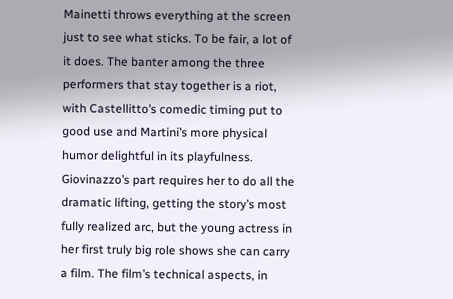Mainetti throws everything at the screen just to see what sticks. To be fair, a lot of it does. The banter among the three performers that stay together is a riot, with Castellitto’s comedic timing put to good use and Martini’s more physical humor delightful in its playfulness. Giovinazzo’s part requires her to do all the dramatic lifting, getting the story’s most fully realized arc, but the young actress in her first truly big role shows she can carry a film. The film’s technical aspects, in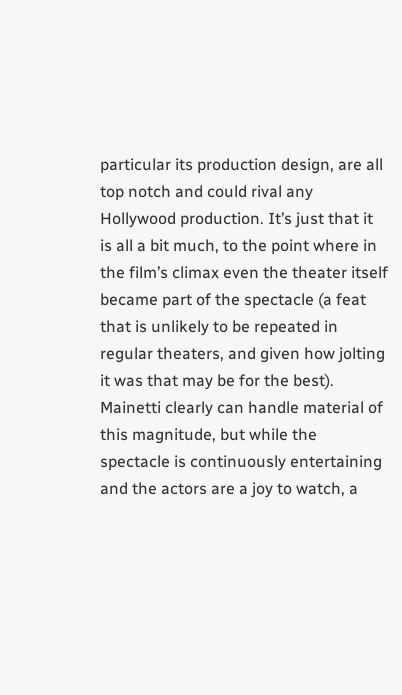particular its production design, are all top notch and could rival any Hollywood production. It’s just that it is all a bit much, to the point where in the film’s climax even the theater itself became part of the spectacle (a feat that is unlikely to be repeated in regular theaters, and given how jolting it was that may be for the best). Mainetti clearly can handle material of this magnitude, but while the spectacle is continuously entertaining and the actors are a joy to watch, a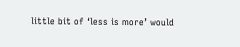little bit of ‘less is more’ would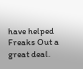have helped Freaks Out a great deal.